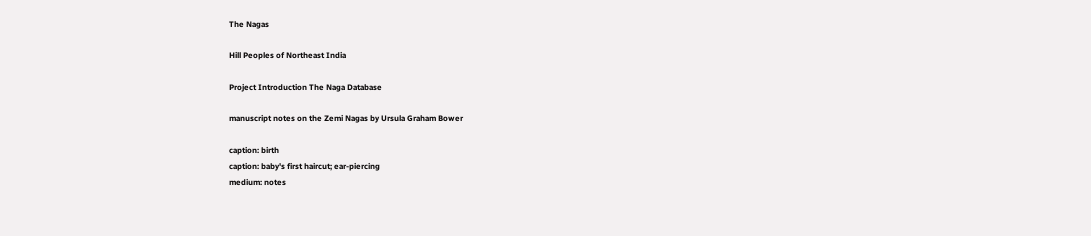The Nagas

Hill Peoples of Northeast India

Project Introduction The Naga Database

manuscript notes on the Zemi Nagas by Ursula Graham Bower

caption: birth
caption: baby's first haircut; ear-piercing
medium: notes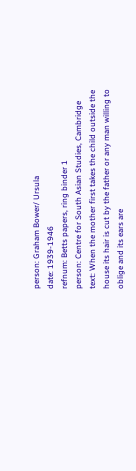person: Graham Bower/ Ursula
date: 1939-1946
refnum: Betts papers, ring binder 1
person: Centre for South Asian Studies, Cambridge
text: When the mother first takes the child outside the house its hair is cut by the father or any man willing to oblige and its ears are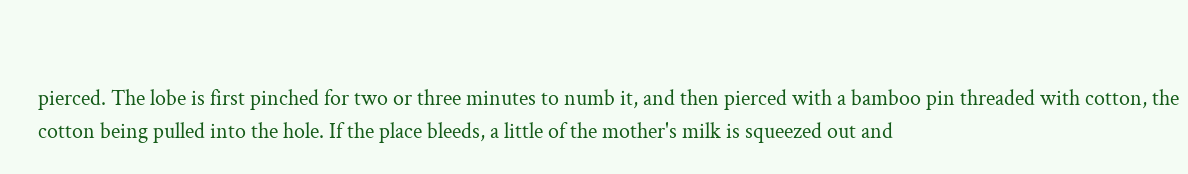pierced. The lobe is first pinched for two or three minutes to numb it, and then pierced with a bamboo pin threaded with cotton, the cotton being pulled into the hole. If the place bleeds, a little of the mother's milk is squeezed out and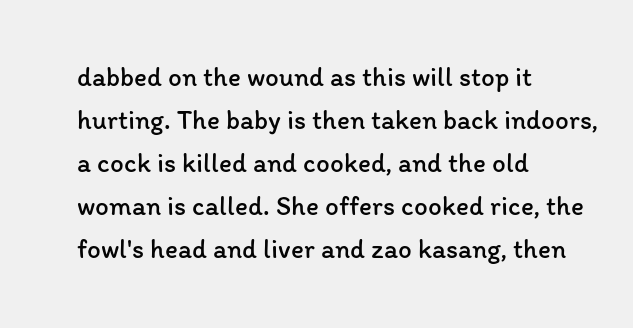dabbed on the wound as this will stop it hurting. The baby is then taken back indoors, a cock is killed and cooked, and the old woman is called. She offers cooked rice, the fowl's head and liver and zao kasang, then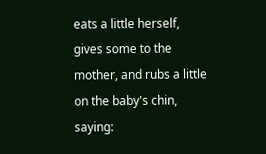eats a little herself, gives some to the mother, and rubs a little on the baby's chin, saying: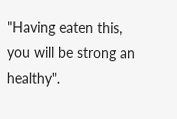"Having eaten this, you will be strong an healthy".